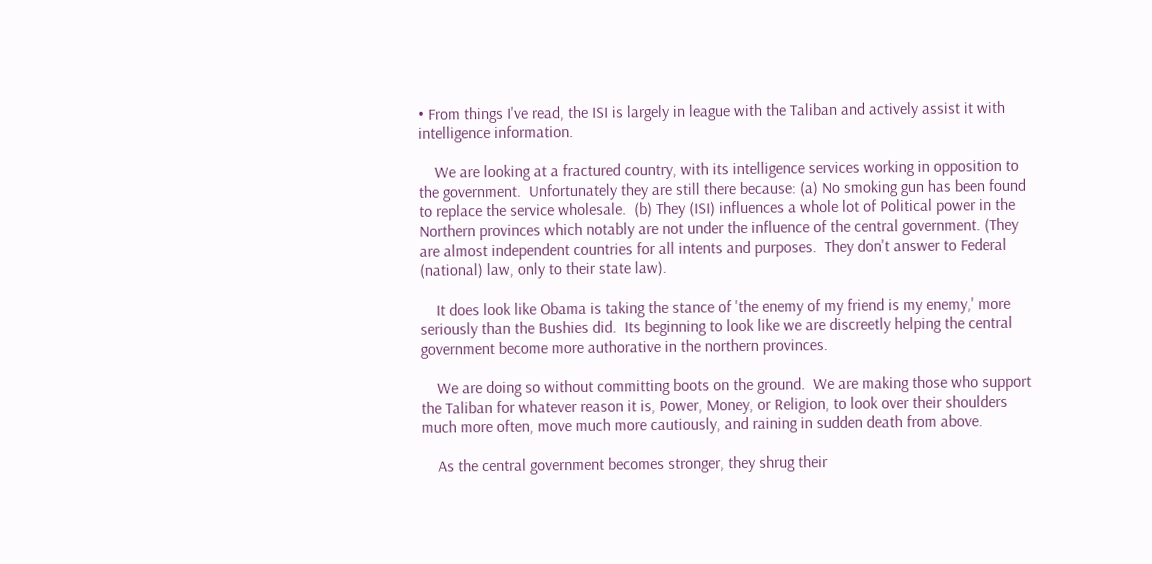• From things I've read, the ISI is largely in league with the Taliban and actively assist it with intelligence information.

    We are looking at a fractured country, with its intelligence services working in opposition to the government.  Unfortunately they are still there because: (a) No smoking gun has been found to replace the service wholesale.  (b) They (ISI) influences a whole lot of Political power in the Northern provinces which notably are not under the influence of the central government. (They are almost independent countries for all intents and purposes.  They don't answer to Federal (national) law, only to their state law).

    It does look like Obama is taking the stance of 'the enemy of my friend is my enemy,' more seriously than the Bushies did.  Its beginning to look like we are discreetly helping the central government become more authorative in the northern provinces.

    We are doing so without committing boots on the ground.  We are making those who support the Taliban for whatever reason it is, Power, Money, or Religion, to look over their shoulders much more often, move much more cautiously, and raining in sudden death from above.

    As the central government becomes stronger, they shrug their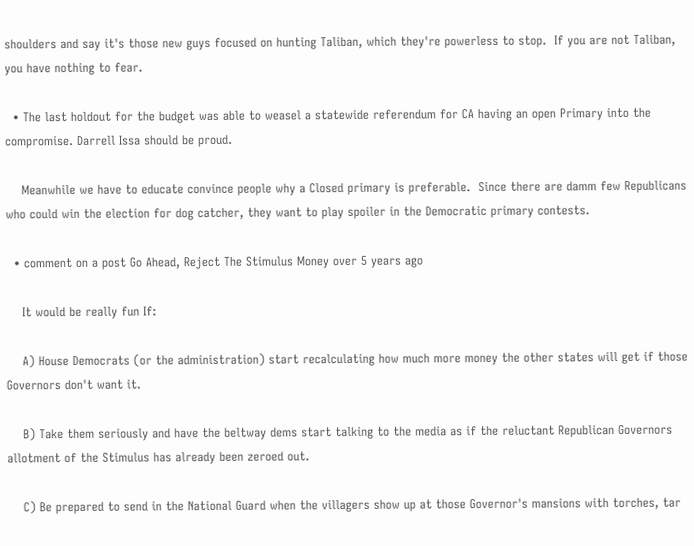shoulders and say it's those new guys focused on hunting Taliban, which they're powerless to stop.  If you are not Taliban, you have nothing to fear.

  • The last holdout for the budget was able to weasel a statewide referendum for CA having an open Primary into the compromise. Darrell Issa should be proud.

    Meanwhile we have to educate convince people why a Closed primary is preferable.  Since there are damm few Republicans who could win the election for dog catcher, they want to play spoiler in the Democratic primary contests.

  • comment on a post Go Ahead, Reject The Stimulus Money over 5 years ago

    It would be really fun If:

    A) House Democrats (or the administration) start recalculating how much more money the other states will get if those Governors don't want it.

    B) Take them seriously and have the beltway dems start talking to the media as if the reluctant Republican Governors allotment of the Stimulus has already been zeroed out.

    C) Be prepared to send in the National Guard when the villagers show up at those Governor's mansions with torches, tar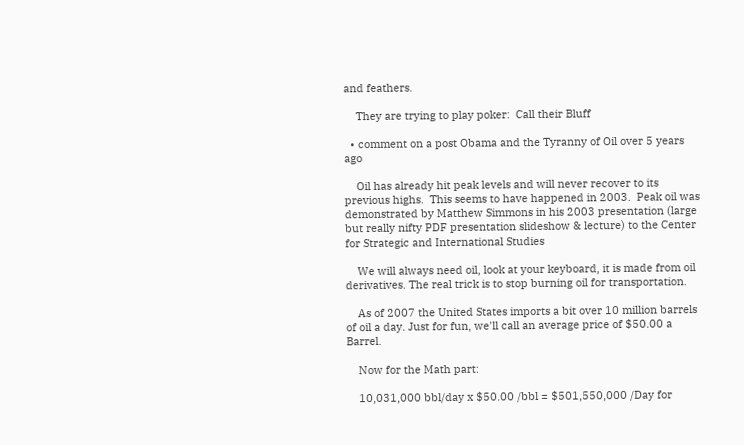and feathers.

    They are trying to play poker:  Call their Bluff

  • comment on a post Obama and the Tyranny of Oil over 5 years ago

    Oil has already hit peak levels and will never recover to its previous highs.  This seems to have happened in 2003.  Peak oil was demonstrated by Matthew Simmons in his 2003 presentation (large but really nifty PDF presentation slideshow & lecture) to the Center for Strategic and International Studies

    We will always need oil, look at your keyboard, it is made from oil derivatives. The real trick is to stop burning oil for transportation.

    As of 2007 the United States imports a bit over 10 million barrels of oil a day. Just for fun, we'll call an average price of $50.00 a Barrel.

    Now for the Math part:

    10,031,000 bbl/day x $50.00 /bbl = $501,550,000 /Day for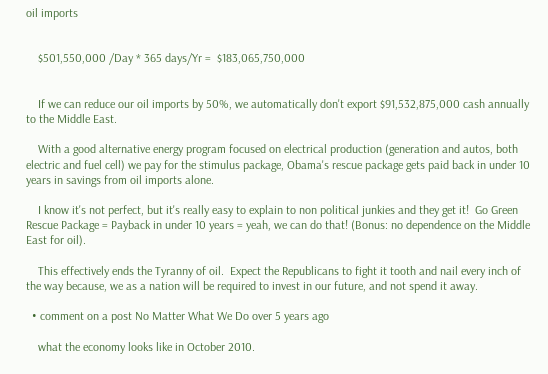oil imports


    $501,550,000 /Day * 365 days/Yr =  $183,065,750,000


    If we can reduce our oil imports by 50%, we automatically don't export $91,532,875,000 cash annually to the Middle East.

    With a good alternative energy program focused on electrical production (generation and autos, both electric and fuel cell) we pay for the stimulus package, Obama's rescue package gets paid back in under 10 years in savings from oil imports alone.

    I know it's not perfect, but it's really easy to explain to non political junkies and they get it!  Go Green Rescue Package = Payback in under 10 years = yeah, we can do that! (Bonus: no dependence on the Middle East for oil).

    This effectively ends the Tyranny of oil.  Expect the Republicans to fight it tooth and nail every inch of the way because, we as a nation will be required to invest in our future, and not spend it away.

  • comment on a post No Matter What We Do over 5 years ago

    what the economy looks like in October 2010.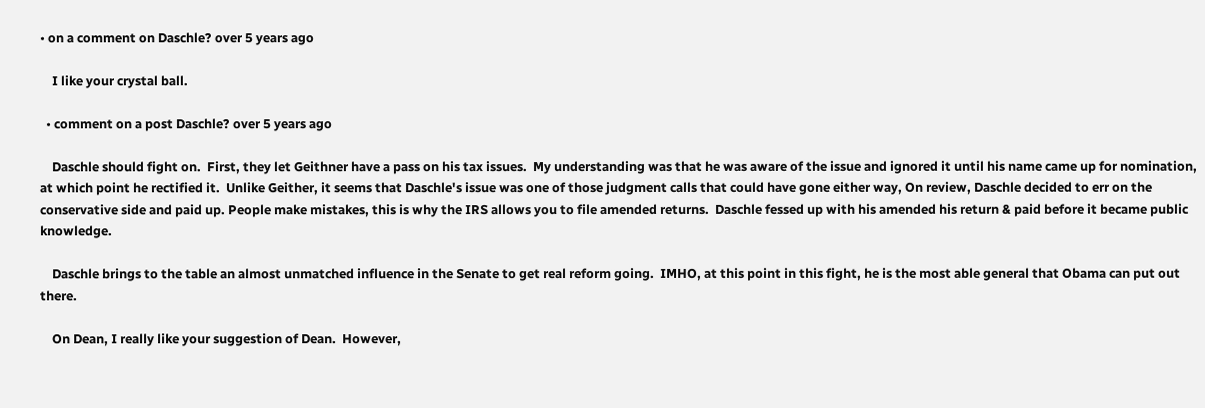• on a comment on Daschle? over 5 years ago

    I like your crystal ball.

  • comment on a post Daschle? over 5 years ago

    Daschle should fight on.  First, they let Geithner have a pass on his tax issues.  My understanding was that he was aware of the issue and ignored it until his name came up for nomination, at which point he rectified it.  Unlike Geither, it seems that Daschle's issue was one of those judgment calls that could have gone either way, On review, Daschle decided to err on the conservative side and paid up. People make mistakes, this is why the IRS allows you to file amended returns.  Daschle fessed up with his amended his return & paid before it became public knowledge.

    Daschle brings to the table an almost unmatched influence in the Senate to get real reform going.  IMHO, at this point in this fight, he is the most able general that Obama can put out there.

    On Dean, I really like your suggestion of Dean.  However,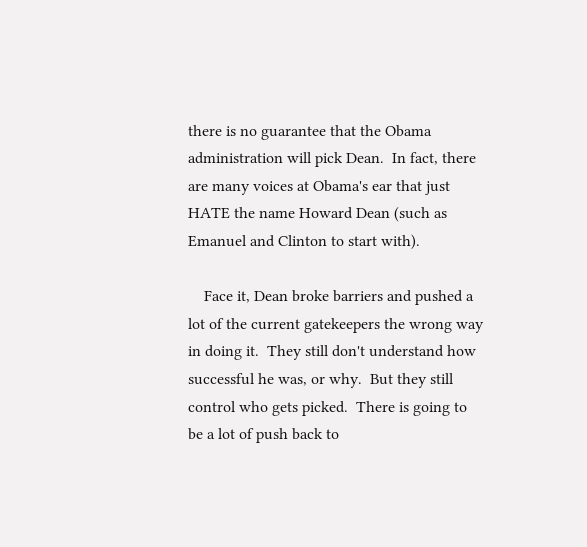there is no guarantee that the Obama administration will pick Dean.  In fact, there are many voices at Obama's ear that just HATE the name Howard Dean (such as Emanuel and Clinton to start with).

    Face it, Dean broke barriers and pushed a lot of the current gatekeepers the wrong way in doing it.  They still don't understand how successful he was, or why.  But they still control who gets picked.  There is going to be a lot of push back to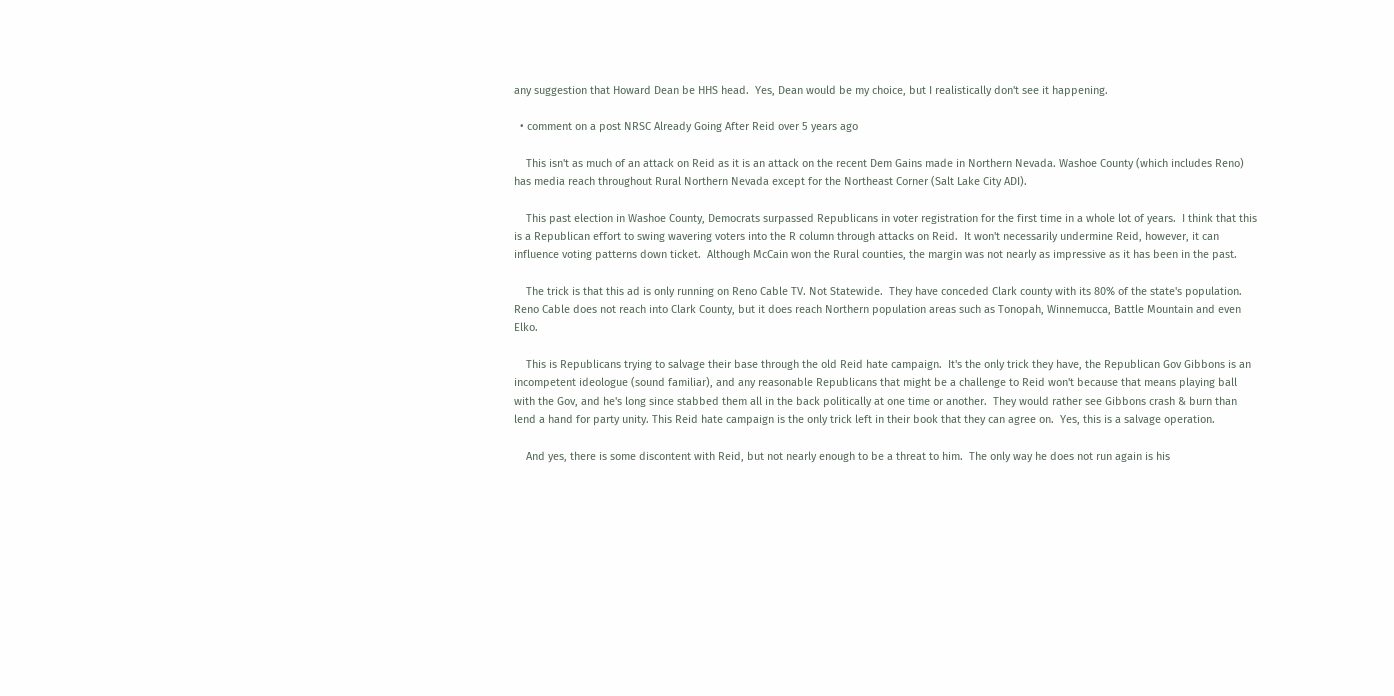any suggestion that Howard Dean be HHS head.  Yes, Dean would be my choice, but I realistically don't see it happening.

  • comment on a post NRSC Already Going After Reid over 5 years ago

    This isn't as much of an attack on Reid as it is an attack on the recent Dem Gains made in Northern Nevada. Washoe County (which includes Reno) has media reach throughout Rural Northern Nevada except for the Northeast Corner (Salt Lake City ADI).

    This past election in Washoe County, Democrats surpassed Republicans in voter registration for the first time in a whole lot of years.  I think that this is a Republican effort to swing wavering voters into the R column through attacks on Reid.  It won't necessarily undermine Reid, however, it can influence voting patterns down ticket.  Although McCain won the Rural counties, the margin was not nearly as impressive as it has been in the past.

    The trick is that this ad is only running on Reno Cable TV. Not Statewide.  They have conceded Clark county with its 80% of the state's population.  Reno Cable does not reach into Clark County, but it does reach Northern population areas such as Tonopah, Winnemucca, Battle Mountain and even Elko.

    This is Republicans trying to salvage their base through the old Reid hate campaign.  It's the only trick they have, the Republican Gov Gibbons is an incompetent ideologue (sound familiar), and any reasonable Republicans that might be a challenge to Reid won't because that means playing ball with the Gov, and he's long since stabbed them all in the back politically at one time or another.  They would rather see Gibbons crash & burn than lend a hand for party unity. This Reid hate campaign is the only trick left in their book that they can agree on.  Yes, this is a salvage operation.

    And yes, there is some discontent with Reid, but not nearly enough to be a threat to him.  The only way he does not run again is his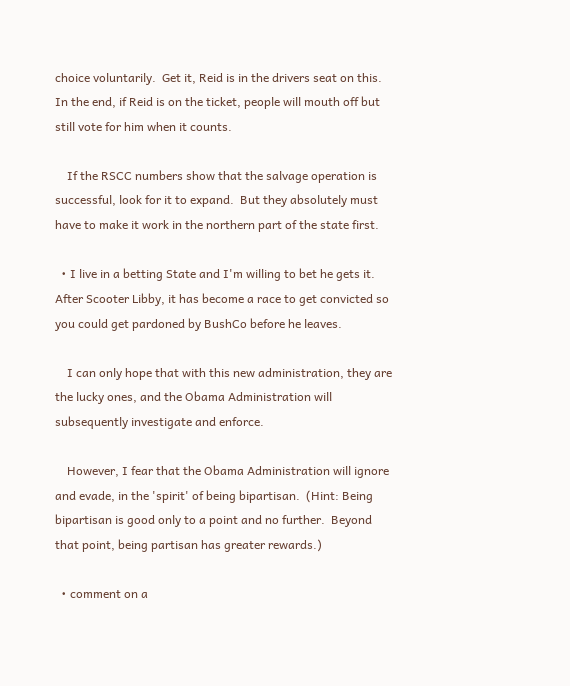choice voluntarily.  Get it, Reid is in the drivers seat on this.  In the end, if Reid is on the ticket, people will mouth off but still vote for him when it counts.

    If the RSCC numbers show that the salvage operation is successful, look for it to expand.  But they absolutely must have to make it work in the northern part of the state first.

  • I live in a betting State and I'm willing to bet he gets it.  After Scooter Libby, it has become a race to get convicted so you could get pardoned by BushCo before he leaves.

    I can only hope that with this new administration, they are the lucky ones, and the Obama Administration will subsequently investigate and enforce.

    However, I fear that the Obama Administration will ignore and evade, in the 'spirit' of being bipartisan.  (Hint: Being bipartisan is good only to a point and no further.  Beyond that point, being partisan has greater rewards.)

  • comment on a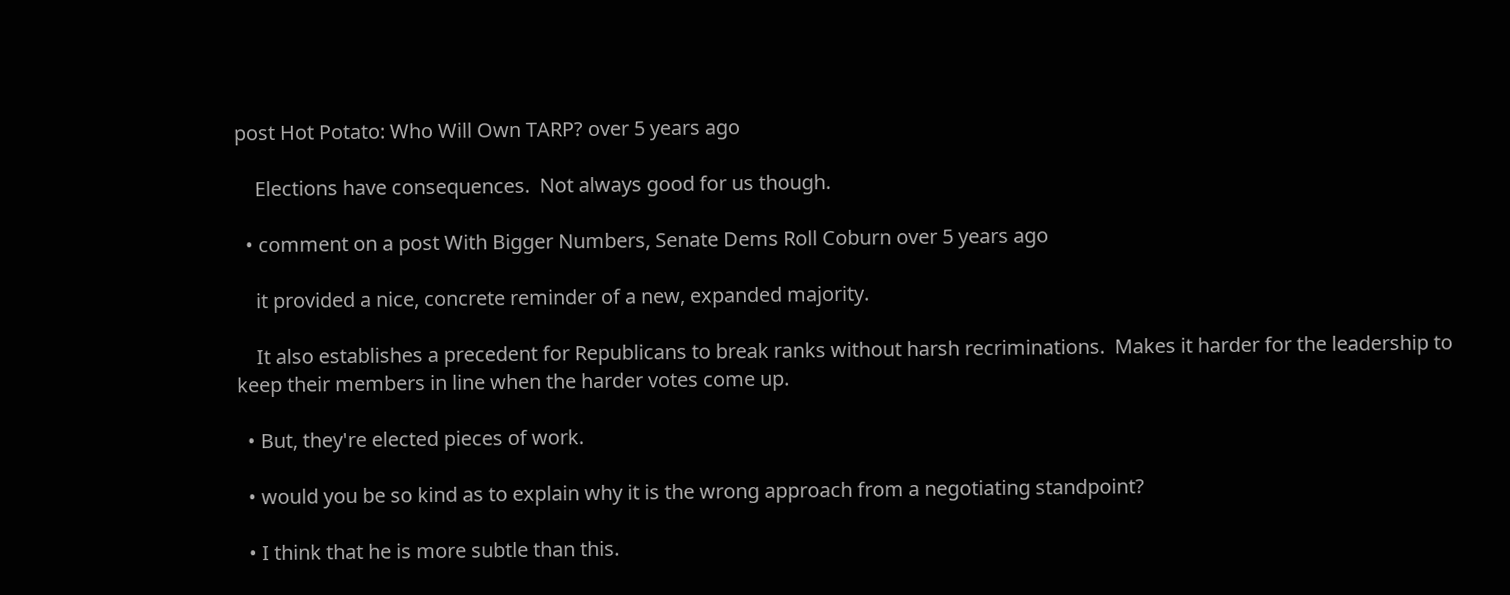post Hot Potato: Who Will Own TARP? over 5 years ago

    Elections have consequences.  Not always good for us though.

  • comment on a post With Bigger Numbers, Senate Dems Roll Coburn over 5 years ago

    it provided a nice, concrete reminder of a new, expanded majority.

    It also establishes a precedent for Republicans to break ranks without harsh recriminations.  Makes it harder for the leadership to keep their members in line when the harder votes come up.

  • But, they're elected pieces of work.

  • would you be so kind as to explain why it is the wrong approach from a negotiating standpoint?

  • I think that he is more subtle than this.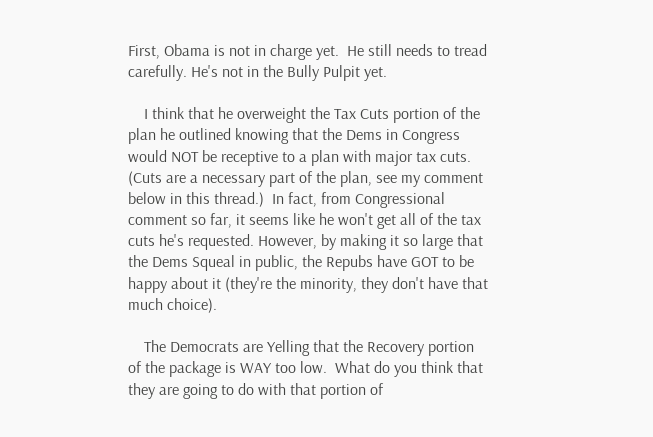First, Obama is not in charge yet.  He still needs to tread carefully. He's not in the Bully Pulpit yet.

    I think that he overweight the Tax Cuts portion of the plan he outlined knowing that the Dems in Congress would NOT be receptive to a plan with major tax cuts.  (Cuts are a necessary part of the plan, see my comment below in this thread.)  In fact, from Congressional comment so far, it seems like he won't get all of the tax cuts he's requested. However, by making it so large that the Dems Squeal in public, the Repubs have GOT to be happy about it (they're the minority, they don't have that much choice).

    The Democrats are Yelling that the Recovery portion of the package is WAY too low.  What do you think that they are going to do with that portion of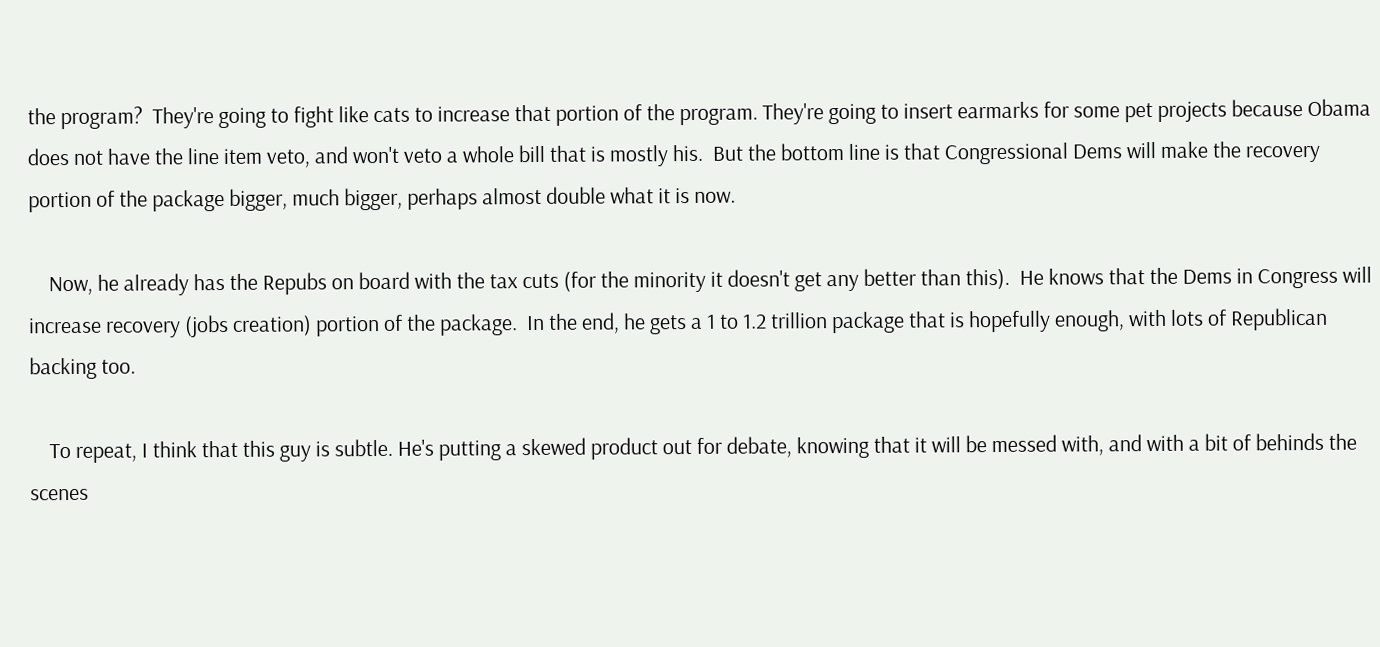the program?  They're going to fight like cats to increase that portion of the program. They're going to insert earmarks for some pet projects because Obama does not have the line item veto, and won't veto a whole bill that is mostly his.  But the bottom line is that Congressional Dems will make the recovery portion of the package bigger, much bigger, perhaps almost double what it is now.

    Now, he already has the Repubs on board with the tax cuts (for the minority it doesn't get any better than this).  He knows that the Dems in Congress will increase recovery (jobs creation) portion of the package.  In the end, he gets a 1 to 1.2 trillion package that is hopefully enough, with lots of Republican backing too.

    To repeat, I think that this guy is subtle. He's putting a skewed product out for debate, knowing that it will be messed with, and with a bit of behinds the scenes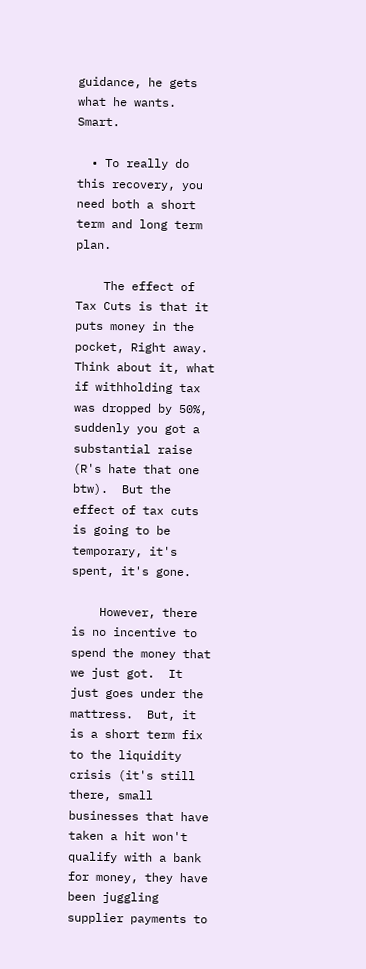guidance, he gets what he wants.  Smart.

  • To really do this recovery, you need both a short term and long term plan.

    The effect of Tax Cuts is that it puts money in the pocket, Right away.  Think about it, what if withholding tax was dropped by 50%, suddenly you got a substantial raise (R's hate that one btw).  But the effect of tax cuts is going to be temporary, it's spent, it's gone.

    However, there is no incentive to spend the money that we just got.  It just goes under the mattress.  But, it is a short term fix to the liquidity crisis (it's still there, small businesses that have taken a hit won't qualify with a bank for money, they have been juggling supplier payments to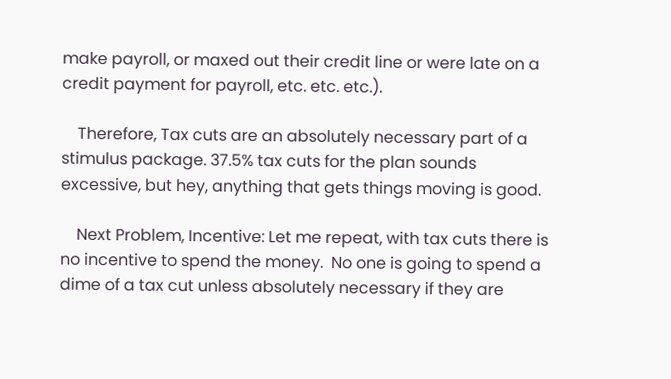make payroll, or maxed out their credit line or were late on a credit payment for payroll, etc. etc. etc.).

    Therefore, Tax cuts are an absolutely necessary part of a stimulus package. 37.5% tax cuts for the plan sounds excessive, but hey, anything that gets things moving is good.

    Next Problem, Incentive: Let me repeat, with tax cuts there is no incentive to spend the money.  No one is going to spend a dime of a tax cut unless absolutely necessary if they are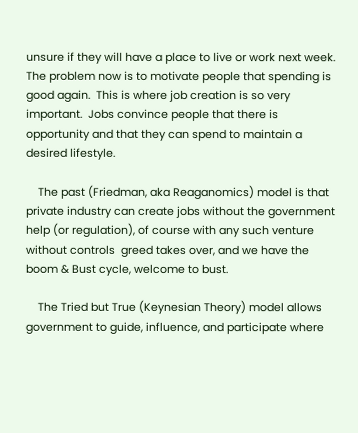unsure if they will have a place to live or work next week.  The problem now is to motivate people that spending is good again.  This is where job creation is so very important.  Jobs convince people that there is opportunity and that they can spend to maintain a desired lifestyle.

    The past (Friedman, aka Reaganomics) model is that private industry can create jobs without the government help (or regulation), of course with any such venture without controls  greed takes over, and we have the boom & Bust cycle, welcome to bust.

    The Tried but True (Keynesian Theory) model allows government to guide, influence, and participate where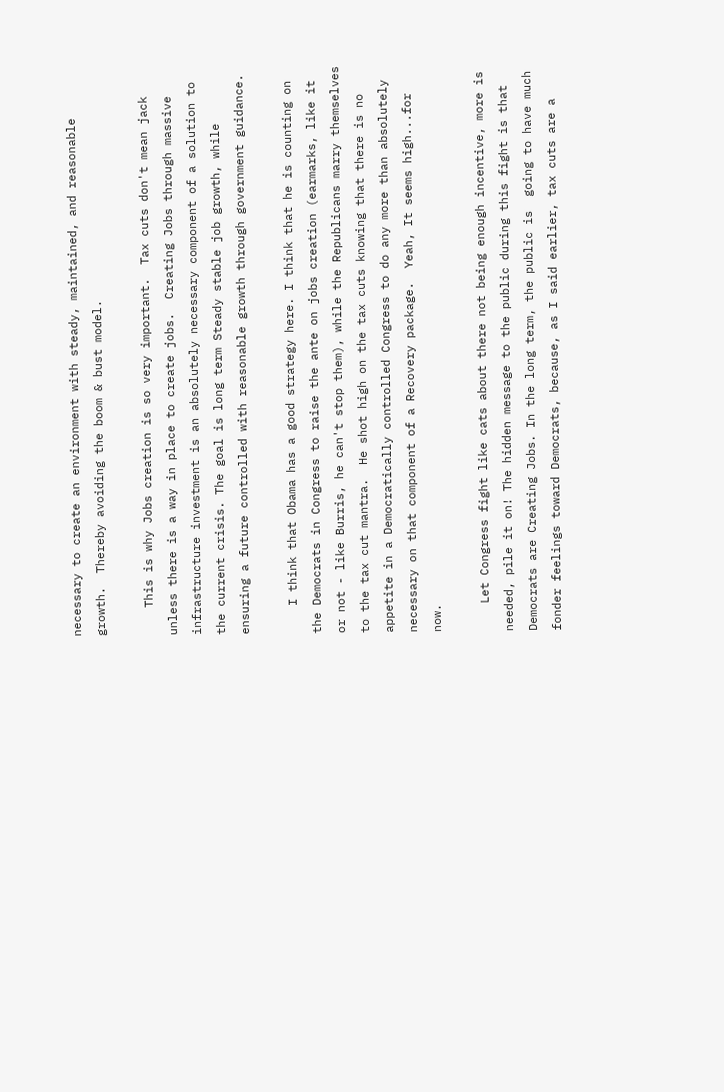necessary to create an environment with steady, maintained, and reasonable growth.  Thereby avoiding the boom & bust model.

    This is why Jobs creation is so very important.  Tax cuts don't mean jack unless there is a way in place to create jobs.  Creating Jobs through massive infrastructure investment is an absolutely necessary component of a solution to the current crisis. The goal is long term Steady stable job growth, while ensuring a future controlled with reasonable growth through government guidance.

    I think that Obama has a good strategy here. I think that he is counting on the Democrats in Congress to raise the ante on jobs creation (earmarks, like it or not - like Burris, he can't stop them), while the Republicans marry themselves to the tax cut mantra.  He shot high on the tax cuts knowing that there is no appetite in a Democratically controlled Congress to do any more than absolutely necessary on that component of a Recovery package.  Yeah, It seems high...for now.

    Let Congress fight like cats about there not being enough incentive, more is needed, pile it on! The hidden message to the public during this fight is that Democrats are Creating Jobs. In the long term, the public is  going to have much fonder feelings toward Democrats, because, as I said earlier, tax cuts are a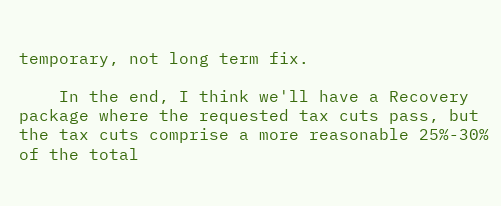temporary, not long term fix.

    In the end, I think we'll have a Recovery package where the requested tax cuts pass, but the tax cuts comprise a more reasonable 25%-30% of the total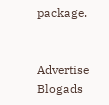package.


Advertise Blogads